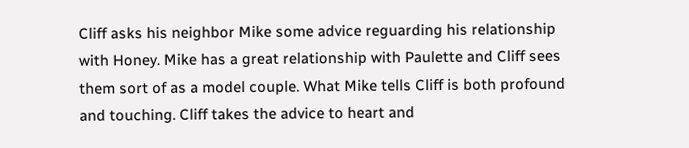Cliff asks his neighbor Mike some advice reguarding his relationship with Honey. Mike has a great relationship with Paulette and Cliff sees them sort of as a model couple. What Mike tells Cliff is both profound and touching. Cliff takes the advice to heart and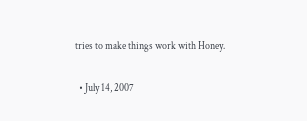tries to make things work with Honey.

  • July 14, 2007